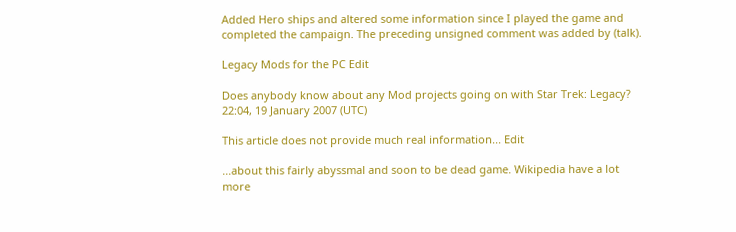Added Hero ships and altered some information since I played the game and completed the campaign. The preceding unsigned comment was added by (talk).

Legacy Mods for the PC Edit

Does anybody know about any Mod projects going on with Star Trek: Legacy? 22:04, 19 January 2007 (UTC)

This article does not provide much real information... Edit

...about this fairly abyssmal and soon to be dead game. Wikipedia have a lot more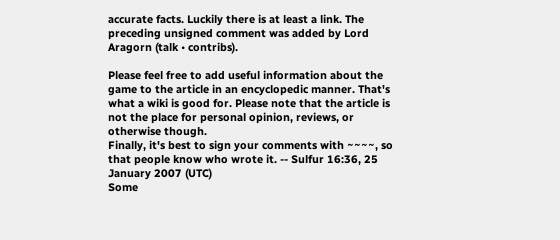accurate facts. Luckily there is at least a link. The preceding unsigned comment was added by Lord Aragorn (talk • contribs).

Please feel free to add useful information about the game to the article in an encyclopedic manner. That's what a wiki is good for. Please note that the article is not the place for personal opinion, reviews, or otherwise though.
Finally, it's best to sign your comments with ~~~~, so that people know who wrote it. -- Sulfur 16:36, 25 January 2007 (UTC)
Some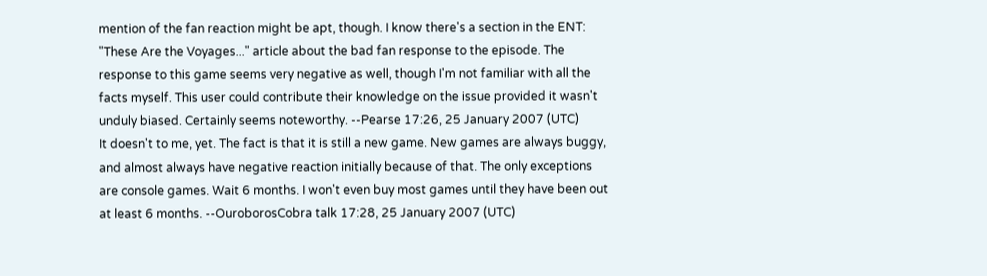mention of the fan reaction might be apt, though. I know there's a section in the ENT: "These Are the Voyages..." article about the bad fan response to the episode. The response to this game seems very negative as well, though I'm not familiar with all the facts myself. This user could contribute their knowledge on the issue provided it wasn't unduly biased. Certainly seems noteworthy. --Pearse 17:26, 25 January 2007 (UTC)
It doesn't to me, yet. The fact is that it is still a new game. New games are always buggy, and almost always have negative reaction initially because of that. The only exceptions are console games. Wait 6 months. I won't even buy most games until they have been out at least 6 months. --OuroborosCobra talk 17:28, 25 January 2007 (UTC)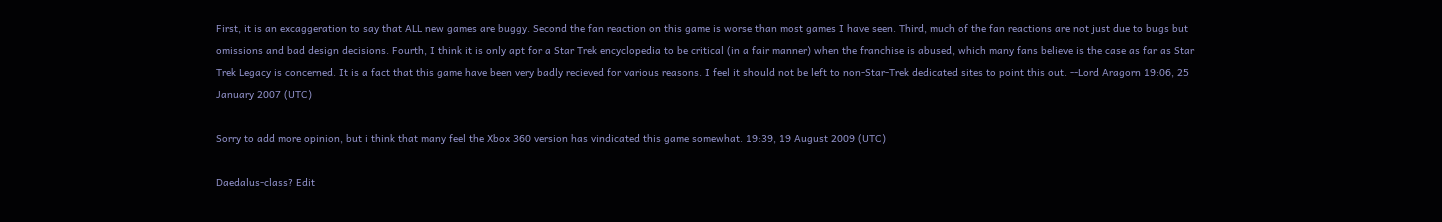First, it is an excaggeration to say that ALL new games are buggy. Second the fan reaction on this game is worse than most games I have seen. Third, much of the fan reactions are not just due to bugs but omissions and bad design decisions. Fourth, I think it is only apt for a Star Trek encyclopedia to be critical (in a fair manner) when the franchise is abused, which many fans believe is the case as far as Star Trek Legacy is concerned. It is a fact that this game have been very badly recieved for various reasons. I feel it should not be left to non-Star-Trek dedicated sites to point this out. --Lord Aragorn 19:06, 25 January 2007 (UTC)

Sorry to add more opinion, but i think that many feel the Xbox 360 version has vindicated this game somewhat. 19:39, 19 August 2009 (UTC)

Daedalus-class? Edit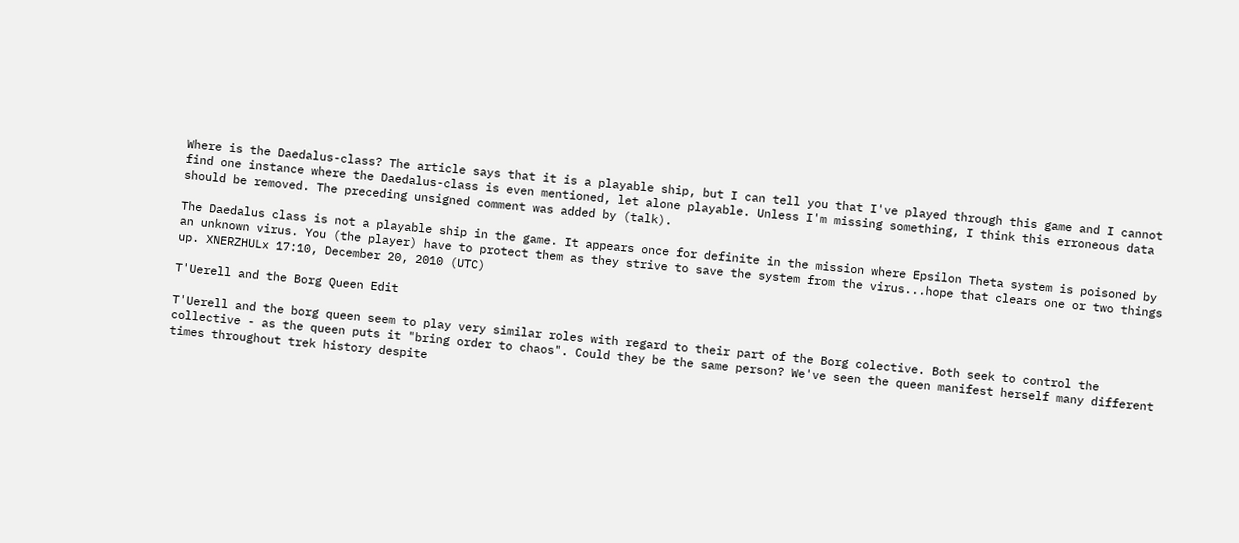Where is the Daedalus-class? The article says that it is a playable ship, but I can tell you that I've played through this game and I cannot find one instance where the Daedalus-class is even mentioned, let alone playable. Unless I'm missing something, I think this erroneous data should be removed. The preceding unsigned comment was added by (talk).

The Daedalus class is not a playable ship in the game. It appears once for definite in the mission where Epsilon Theta system is poisoned by an unknown virus. You (the player) have to protect them as they strive to save the system from the virus...hope that clears one or two things up. XNERZHULx 17:10, December 20, 2010 (UTC)

T'Uerell and the Borg Queen Edit

T'Uerell and the borg queen seem to play very similar roles with regard to their part of the Borg colective. Both seek to control the collective - as the queen puts it "bring order to chaos". Could they be the same person? We've seen the queen manifest herself many different times throughout trek history despite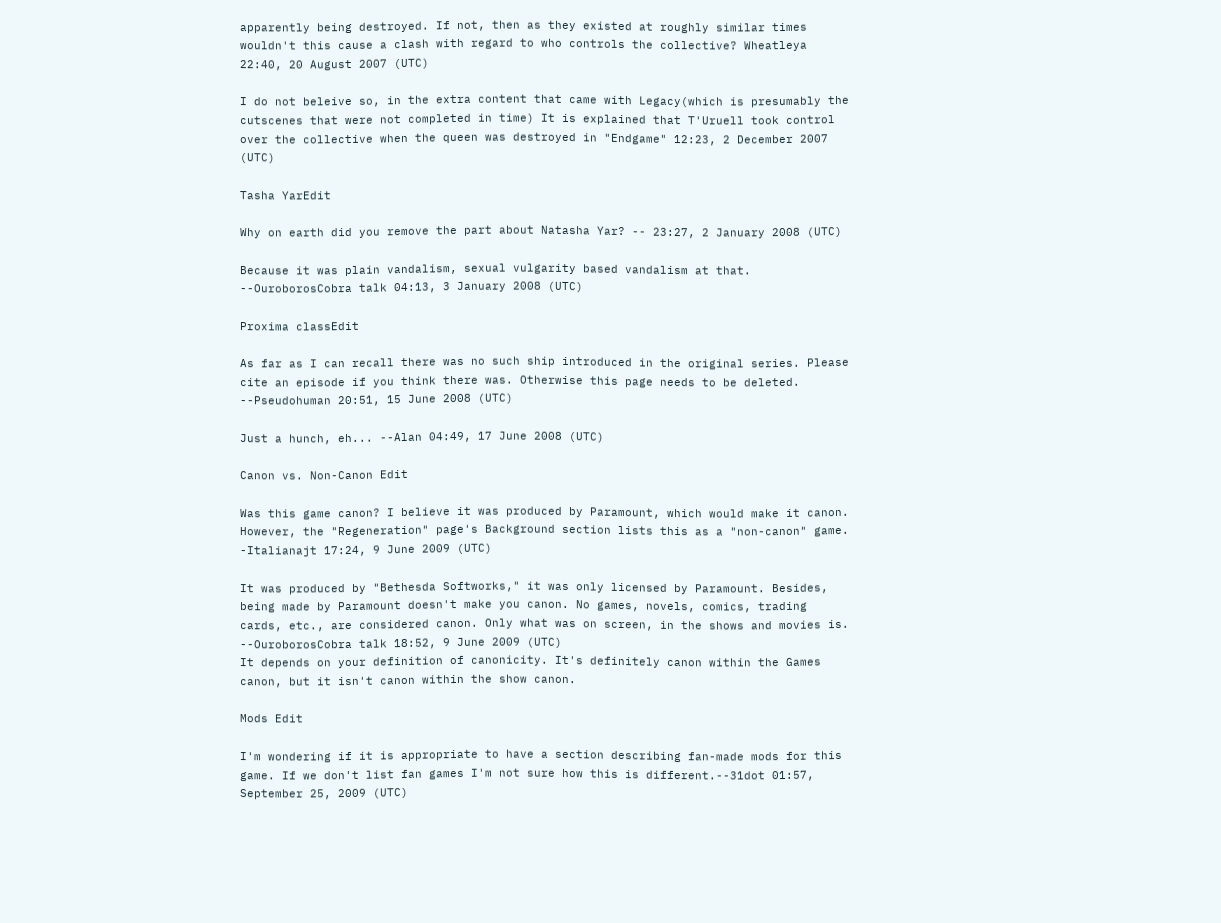apparently being destroyed. If not, then as they existed at roughly similar times wouldn't this cause a clash with regard to who controls the collective? Wheatleya 22:40, 20 August 2007 (UTC)

I do not beleive so, in the extra content that came with Legacy(which is presumably the cutscenes that were not completed in time) It is explained that T'Uruell took control over the collective when the queen was destroyed in "Endgame" 12:23, 2 December 2007 (UTC)

Tasha YarEdit

Why on earth did you remove the part about Natasha Yar? -- 23:27, 2 January 2008 (UTC)

Because it was plain vandalism, sexual vulgarity based vandalism at that. --OuroborosCobra talk 04:13, 3 January 2008 (UTC)

Proxima classEdit

As far as I can recall there was no such ship introduced in the original series. Please cite an episode if you think there was. Otherwise this page needs to be deleted. --Pseudohuman 20:51, 15 June 2008 (UTC)

Just a hunch, eh... --Alan 04:49, 17 June 2008 (UTC)

Canon vs. Non-Canon Edit

Was this game canon? I believe it was produced by Paramount, which would make it canon. However, the "Regeneration" page's Background section lists this as a "non-canon" game. -Italianajt 17:24, 9 June 2009 (UTC)

It was produced by "Bethesda Softworks," it was only licensed by Paramount. Besides, being made by Paramount doesn't make you canon. No games, novels, comics, trading cards, etc., are considered canon. Only what was on screen, in the shows and movies is. --OuroborosCobra talk 18:52, 9 June 2009 (UTC)
It depends on your definition of canonicity. It's definitely canon within the Games canon, but it isn't canon within the show canon.

Mods Edit

I'm wondering if it is appropriate to have a section describing fan-made mods for this game. If we don't list fan games I'm not sure how this is different.--31dot 01:57, September 25, 2009 (UTC)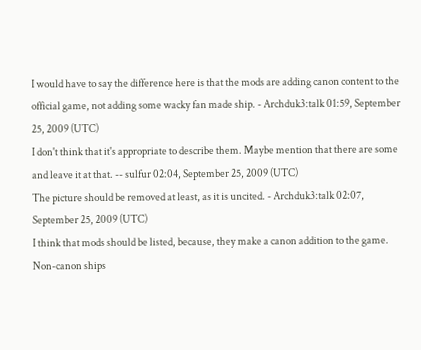I would have to say the difference here is that the mods are adding canon content to the official game, not adding some wacky fan made ship. - Archduk3:talk 01:59, September 25, 2009 (UTC)
I don't think that it's appropriate to describe them. Maybe mention that there are some and leave it at that. -- sulfur 02:04, September 25, 2009 (UTC)
The picture should be removed at least, as it is uncited. - Archduk3:talk 02:07, September 25, 2009 (UTC)
I think that mods should be listed, because, they make a canon addition to the game. Non-canon ships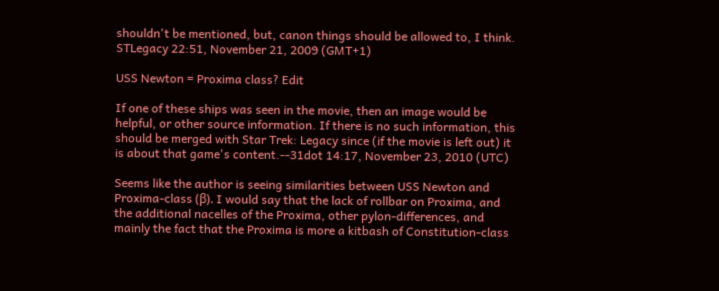shouldn't be mentioned, but, canon things should be allowed to, I think. STLegacy 22:51, November 21, 2009 (GMT+1)

USS Newton = Proxima class? Edit

If one of these ships was seen in the movie, then an image would be helpful, or other source information. If there is no such information, this should be merged with Star Trek: Legacy since (if the movie is left out) it is about that game's content.--31dot 14:17, November 23, 2010 (UTC)

Seems like the author is seeing similarities between USS Newton and Proxima-class (β). I would say that the lack of rollbar on Proxima, and the additional nacelles of the Proxima, other pylon-differences, and mainly the fact that the Proxima is more a kitbash of Constitution-class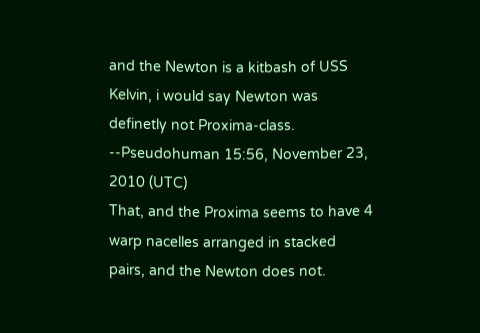and the Newton is a kitbash of USS Kelvin, i would say Newton was definetly not Proxima-class. --Pseudohuman 15:56, November 23, 2010 (UTC)
That, and the Proxima seems to have 4 warp nacelles arranged in stacked pairs, and the Newton does not.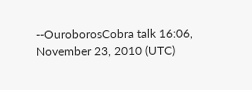--OuroborosCobra talk 16:06, November 23, 2010 (UTC)